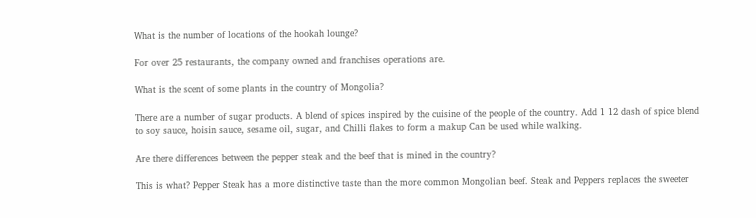What is the number of locations of the hookah lounge?

For over 25 restaurants, the company owned and franchises operations are.

What is the scent of some plants in the country of Mongolia?

There are a number of sugar products. A blend of spices inspired by the cuisine of the people of the country. Add 1 12 dash of spice blend to soy sauce, hoisin sauce, sesame oil, sugar, and Chilli flakes to form a makup Can be used while walking.

Are there differences between the pepper steak and the beef that is mined in the country?

This is what? Pepper Steak has a more distinctive taste than the more common Mongolian beef. Steak and Peppers replaces the sweeter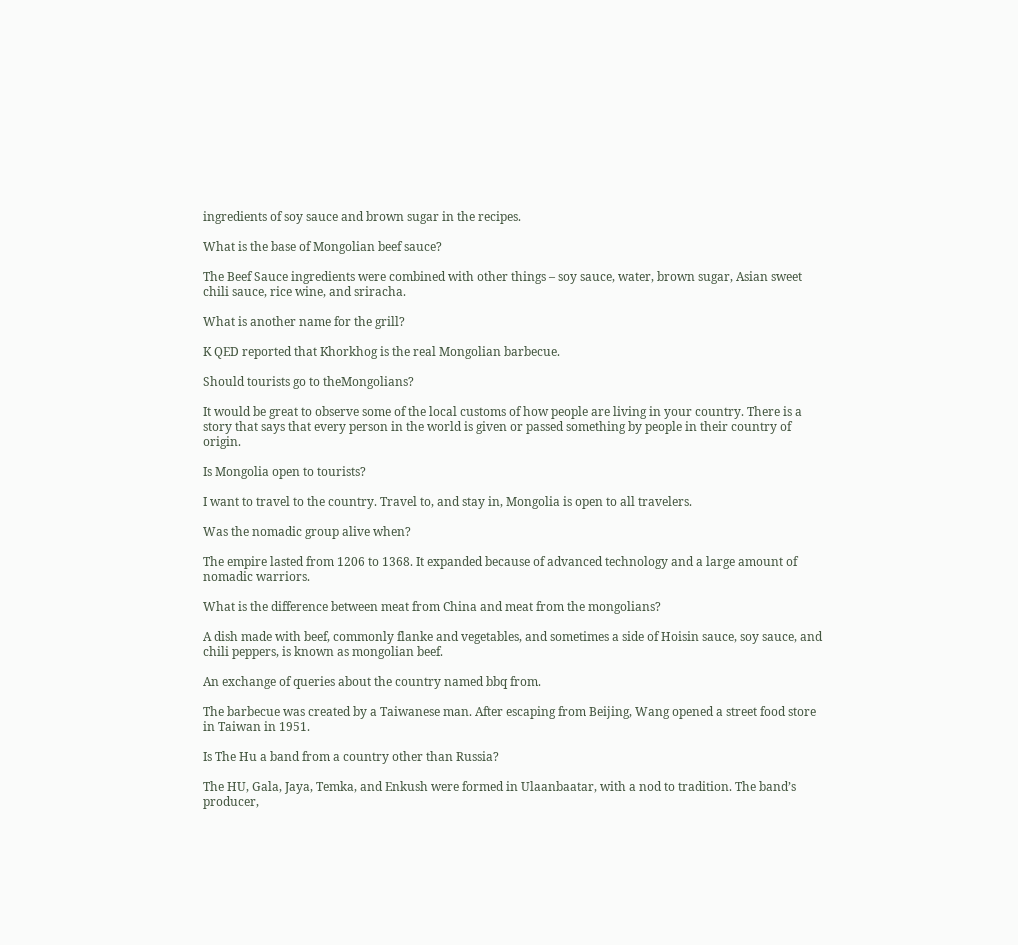ingredients of soy sauce and brown sugar in the recipes.

What is the base of Mongolian beef sauce?

The Beef Sauce ingredients were combined with other things – soy sauce, water, brown sugar, Asian sweet chili sauce, rice wine, and sriracha.

What is another name for the grill?

K QED reported that Khorkhog is the real Mongolian barbecue.

Should tourists go to theMongolians?

It would be great to observe some of the local customs of how people are living in your country. There is a story that says that every person in the world is given or passed something by people in their country of origin.

Is Mongolia open to tourists?

I want to travel to the country. Travel to, and stay in, Mongolia is open to all travelers.

Was the nomadic group alive when?

The empire lasted from 1206 to 1368. It expanded because of advanced technology and a large amount of nomadic warriors.

What is the difference between meat from China and meat from the mongolians?

A dish made with beef, commonly flanke and vegetables, and sometimes a side of Hoisin sauce, soy sauce, and chili peppers, is known as mongolian beef.

An exchange of queries about the country named bbq from.

The barbecue was created by a Taiwanese man. After escaping from Beijing, Wang opened a street food store in Taiwan in 1951.

Is The Hu a band from a country other than Russia?

The HU, Gala, Jaya, Temka, and Enkush were formed in Ulaanbaatar, with a nod to tradition. The band’s producer,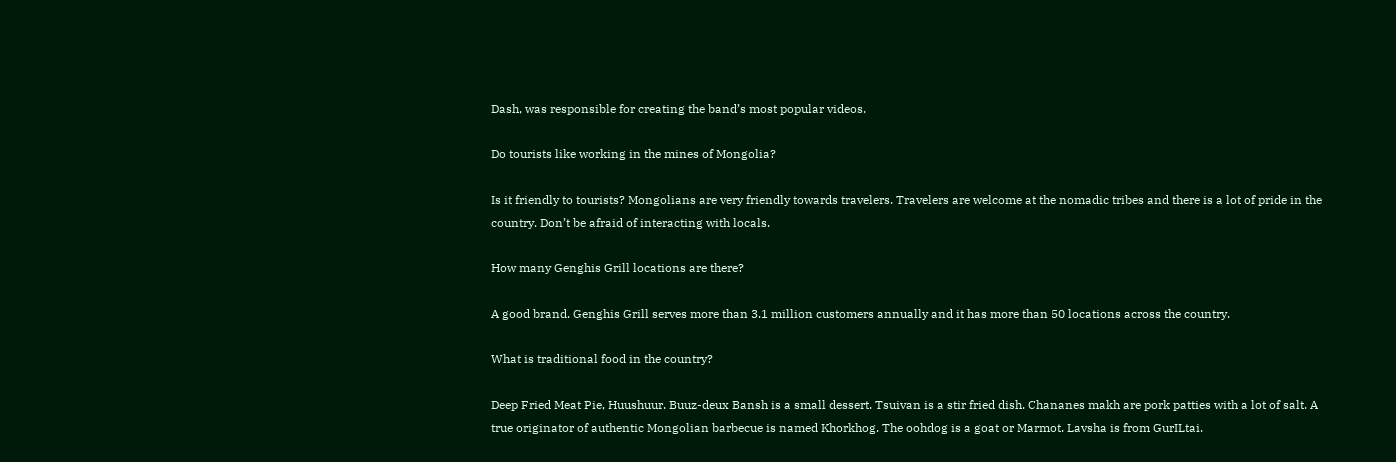Dash, was responsible for creating the band’s most popular videos.

Do tourists like working in the mines of Mongolia?

Is it friendly to tourists? Mongolians are very friendly towards travelers. Travelers are welcome at the nomadic tribes and there is a lot of pride in the country. Don’t be afraid of interacting with locals.

How many Genghis Grill locations are there?

A good brand. Genghis Grill serves more than 3.1 million customers annually and it has more than 50 locations across the country.

What is traditional food in the country?

Deep Fried Meat Pie, Huushuur. Buuz-deux Bansh is a small dessert. Tsuivan is a stir fried dish. Chananes makh are pork patties with a lot of salt. A true originator of authentic Mongolian barbecue is named Khorkhog. The oohdog is a goat or Marmot. Lavsha is from GurILtai.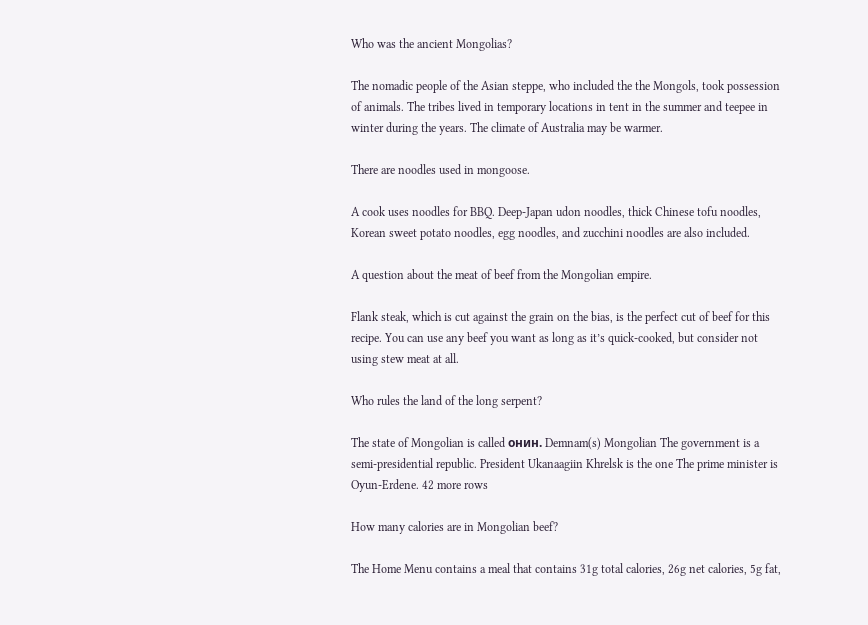Who was the ancient Mongolias?

The nomadic people of the Asian steppe, who included the the Mongols, took possession of animals. The tribes lived in temporary locations in tent in the summer and teepee in winter during the years. The climate of Australia may be warmer.

There are noodles used in mongoose.

A cook uses noodles for BBQ. Deep-Japan udon noodles, thick Chinese tofu noodles, Korean sweet potato noodles, egg noodles, and zucchini noodles are also included.

A question about the meat of beef from the Mongolian empire.

Flank steak, which is cut against the grain on the bias, is the perfect cut of beef for this recipe. You can use any beef you want as long as it’s quick-cooked, but consider not using stew meat at all.

Who rules the land of the long serpent?

The state of Mongolian is called онин. Demnam(s) Mongolian The government is a semi-presidential republic. President Ukanaagiin Khrelsk is the one The prime minister is Oyun-Erdene. 42 more rows

How many calories are in Mongolian beef?

The Home Menu contains a meal that contains 31g total calories, 26g net calories, 5g fat,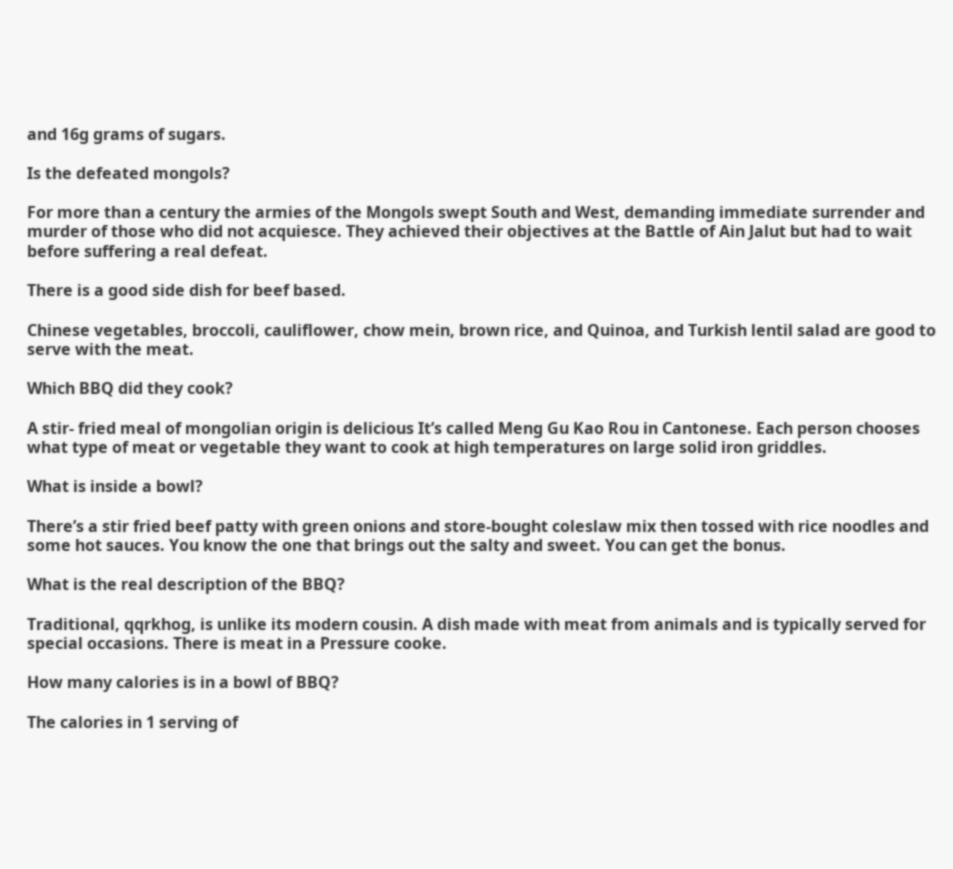and 16g grams of sugars.

Is the defeated mongols?

For more than a century the armies of the Mongols swept South and West, demanding immediate surrender and murder of those who did not acquiesce. They achieved their objectives at the Battle of Ain Jalut but had to wait before suffering a real defeat.

There is a good side dish for beef based.

Chinese vegetables, broccoli, cauliflower, chow mein, brown rice, and Quinoa, and Turkish lentil salad are good to serve with the meat.

Which BBQ did they cook?

A stir- fried meal of mongolian origin is delicious It’s called Meng Gu Kao Rou in Cantonese. Each person chooses what type of meat or vegetable they want to cook at high temperatures on large solid iron griddles.

What is inside a bowl?

There’s a stir fried beef patty with green onions and store-bought coleslaw mix then tossed with rice noodles and some hot sauces. You know the one that brings out the salty and sweet. You can get the bonus.

What is the real description of the BBQ?

Traditional, qqrkhog, is unlike its modern cousin. A dish made with meat from animals and is typically served for special occasions. There is meat in a Pressure cooke.

How many calories is in a bowl of BBQ?

The calories in 1 serving of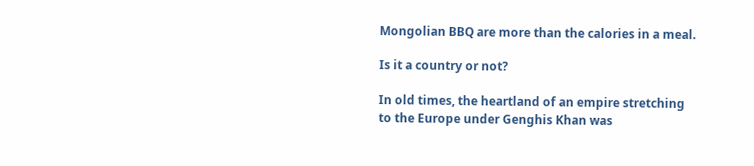Mongolian BBQ are more than the calories in a meal.

Is it a country or not?

In old times, the heartland of an empire stretching to the Europe under Genghis Khan was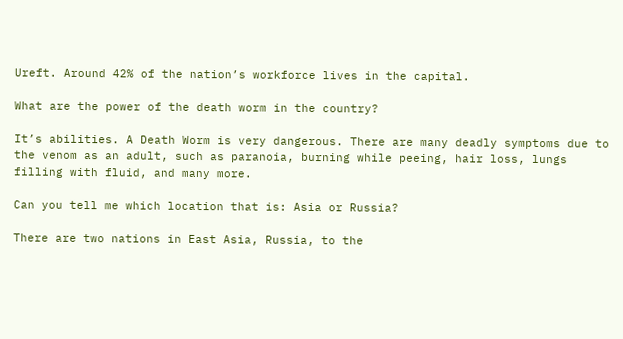Ureft. Around 42% of the nation’s workforce lives in the capital.

What are the power of the death worm in the country?

It’s abilities. A Death Worm is very dangerous. There are many deadly symptoms due to the venom as an adult, such as paranoia, burning while peeing, hair loss, lungs filling with fluid, and many more.

Can you tell me which location that is: Asia or Russia?

There are two nations in East Asia, Russia, to the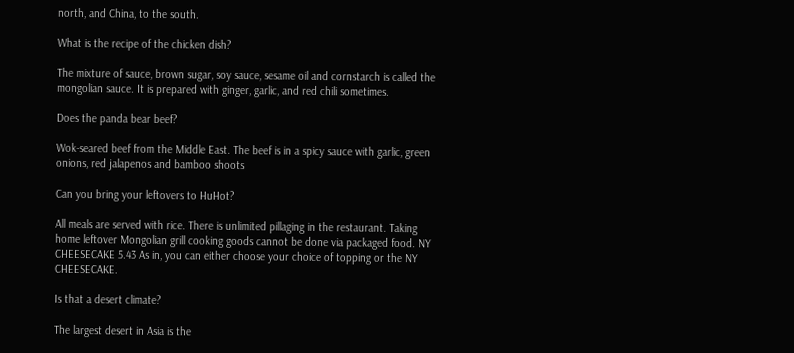north, and China, to the south.

What is the recipe of the chicken dish?

The mixture of sauce, brown sugar, soy sauce, sesame oil and cornstarch is called the mongolian sauce. It is prepared with ginger, garlic, and red chili sometimes.

Does the panda bear beef?

Wok-seared beef from the Middle East. The beef is in a spicy sauce with garlic, green onions, red jalapenos and bamboo shoots

Can you bring your leftovers to HuHot?

All meals are served with rice. There is unlimited pillaging in the restaurant. Taking home leftover Mongolian grill cooking goods cannot be done via packaged food. NY CHEESECAKE 5.43 As in, you can either choose your choice of topping or the NY CHEESECAKE.

Is that a desert climate?

The largest desert in Asia is the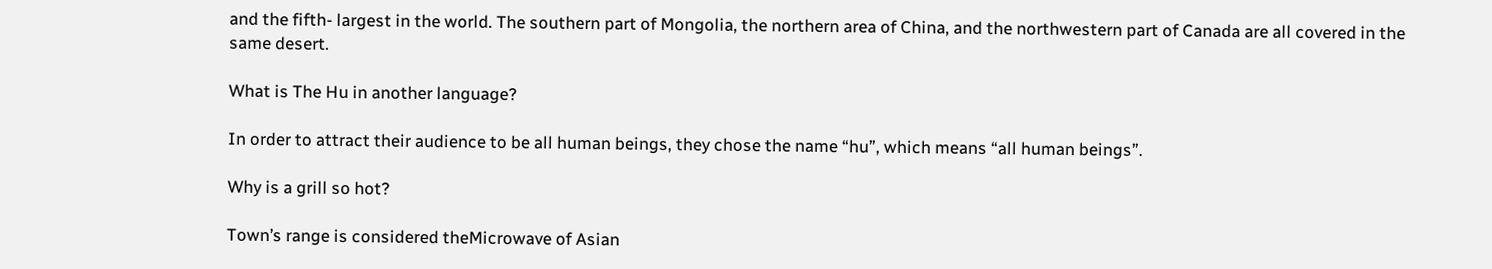and the fifth- largest in the world. The southern part of Mongolia, the northern area of China, and the northwestern part of Canada are all covered in the same desert.

What is The Hu in another language?

In order to attract their audience to be all human beings, they chose the name “hu”, which means “all human beings”.

Why is a grill so hot?

Town’s range is considered theMicrowave of Asian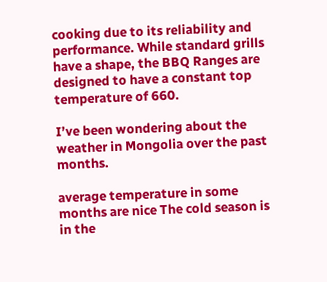cooking due to its reliability and performance. While standard grills have a shape, the BBQ Ranges are designed to have a constant top temperature of 660.

I’ve been wondering about the weather in Mongolia over the past months.

average temperature in some months are nice The cold season is in the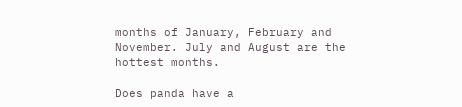months of January, February and November. July and August are the hottest months.

Does panda have a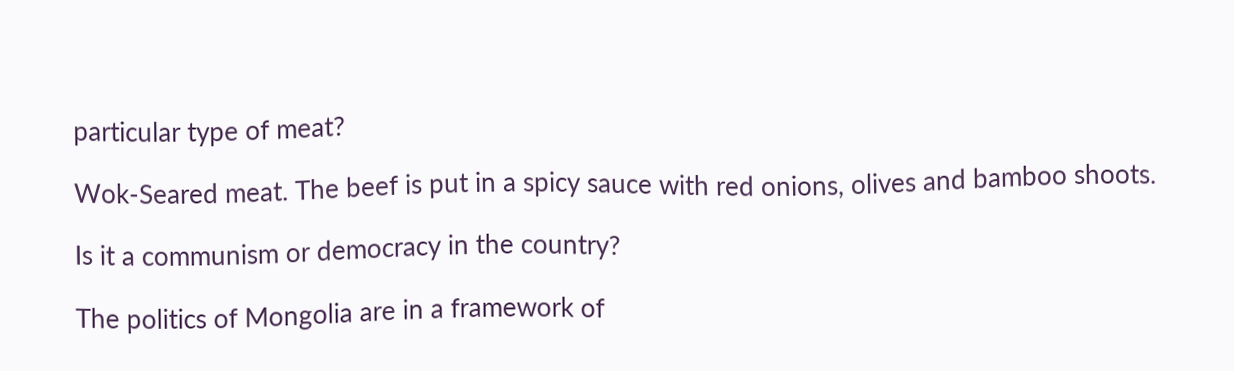particular type of meat?

Wok-Seared meat. The beef is put in a spicy sauce with red onions, olives and bamboo shoots.

Is it a communism or democracy in the country?

The politics of Mongolia are in a framework of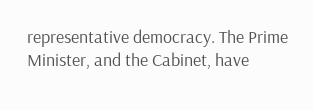representative democracy. The Prime Minister, and the Cabinet, have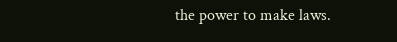the power to make laws.